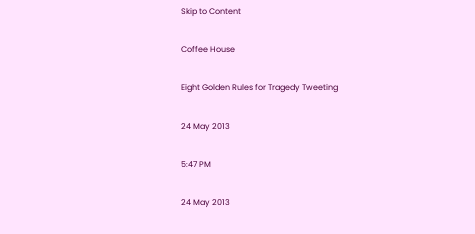Skip to Content

Coffee House

Eight Golden Rules for Tragedy Tweeting

24 May 2013

5:47 PM

24 May 2013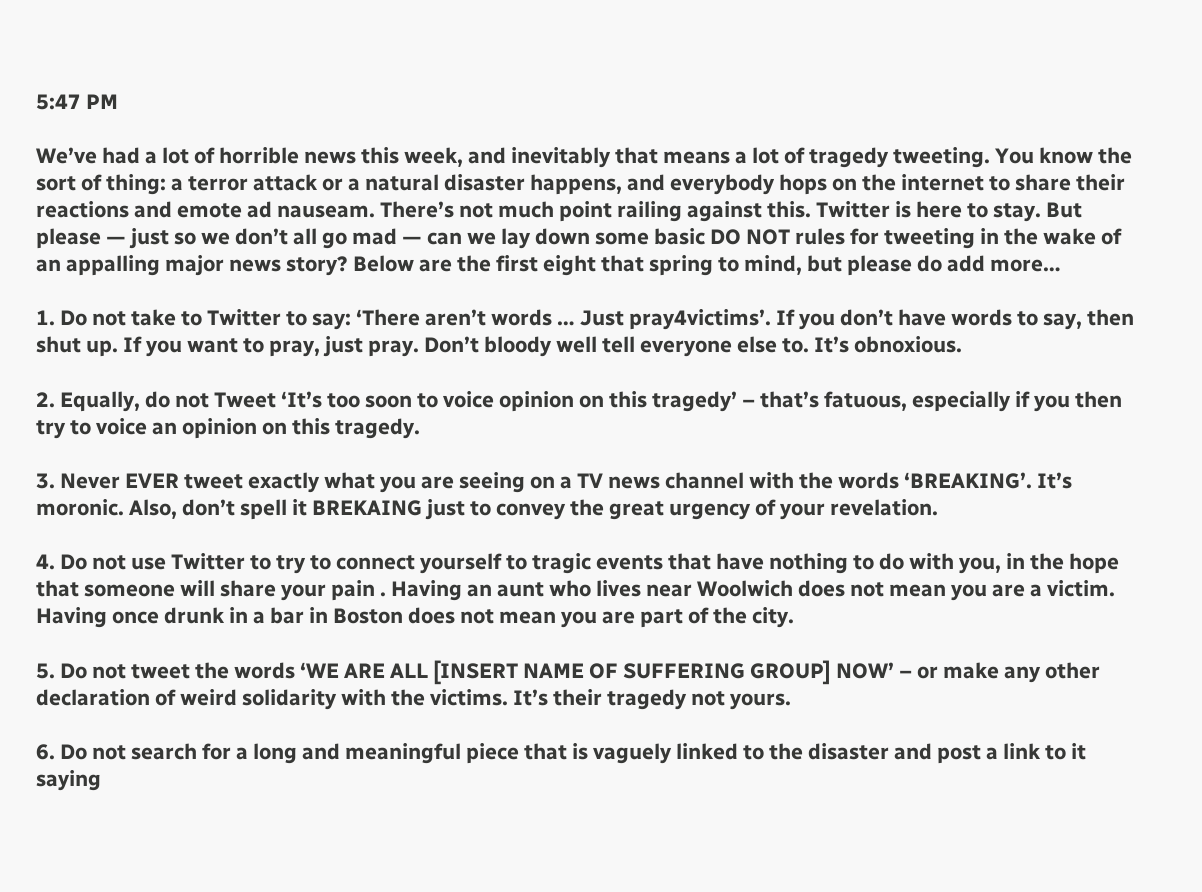5:47 PM

We’ve had a lot of horrible news this week, and inevitably that means a lot of tragedy tweeting. You know the sort of thing: a terror attack or a natural disaster happens, and everybody hops on the internet to share their reactions and emote ad nauseam. There’s not much point railing against this. Twitter is here to stay. But please — just so we don’t all go mad — can we lay down some basic DO NOT rules for tweeting in the wake of an appalling major news story? Below are the first eight that spring to mind, but please do add more…

1. Do not take to Twitter to say: ‘There aren’t words … Just pray4victims’. If you don’t have words to say, then shut up. If you want to pray, just pray. Don’t bloody well tell everyone else to. It’s obnoxious.

2. Equally, do not Tweet ‘It’s too soon to voice opinion on this tragedy’ – that’s fatuous, especially if you then try to voice an opinion on this tragedy.

3. Never EVER tweet exactly what you are seeing on a TV news channel with the words ‘BREAKING’. It’s moronic. Also, don’t spell it BREKAING just to convey the great urgency of your revelation.

4. Do not use Twitter to try to connect yourself to tragic events that have nothing to do with you, in the hope that someone will share your pain . Having an aunt who lives near Woolwich does not mean you are a victim. Having once drunk in a bar in Boston does not mean you are part of the city.

5. Do not tweet the words ‘WE ARE ALL [INSERT NAME OF SUFFERING GROUP] NOW’ – or make any other declaration of weird solidarity with the victims. It’s their tragedy not yours.

6. Do not search for a long and meaningful piece that is vaguely linked to the disaster and post a link to it saying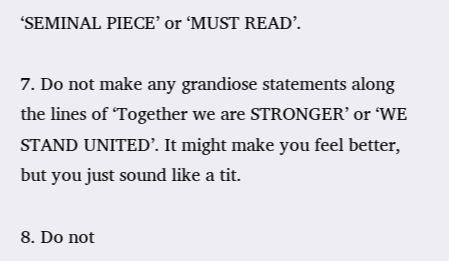‘SEMINAL PIECE’ or ‘MUST READ’.

7. Do not make any grandiose statements along the lines of ‘Together we are STRONGER’ or ‘WE STAND UNITED’. It might make you feel better, but you just sound like a tit.

8. Do not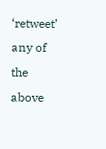‘retweet’ any of the above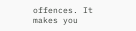offences. It makes you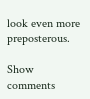look even more preposterous.

Show comments